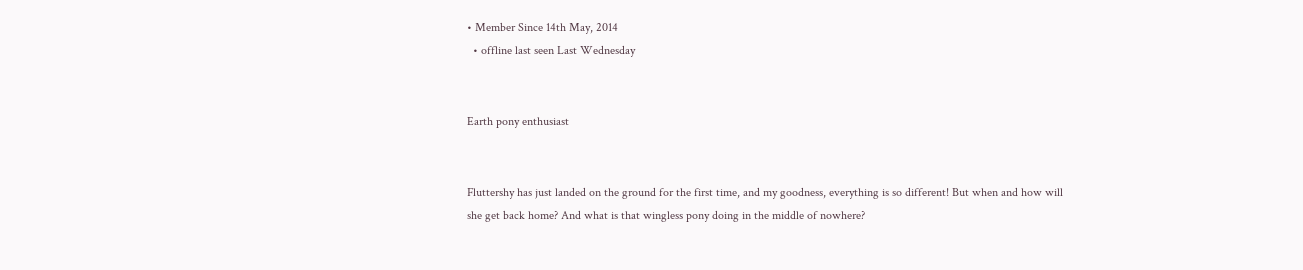• Member Since 14th May, 2014
  • offline last seen Last Wednesday


Earth pony enthusiast


Fluttershy has just landed on the ground for the first time, and my goodness, everything is so different! But when and how will she get back home? And what is that wingless pony doing in the middle of nowhere?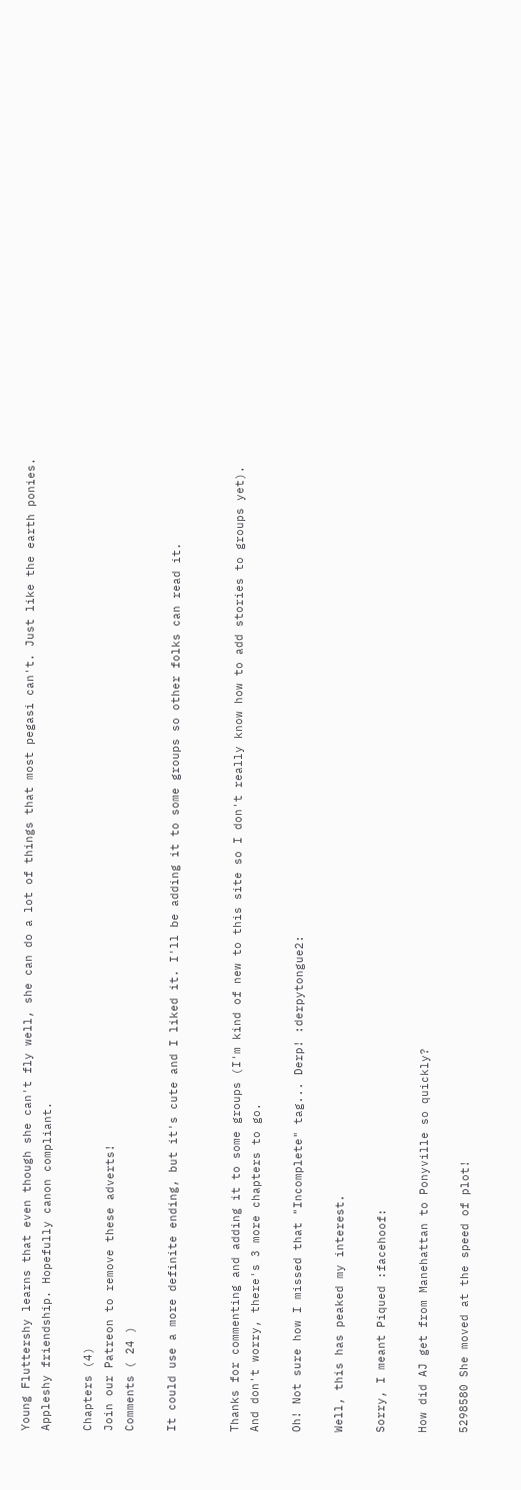Young Fluttershy learns that even though she can't fly well, she can do a lot of things that most pegasi can't. Just like the earth ponies. Appleshy friendship. Hopefully canon compliant.

Chapters (4)
Join our Patreon to remove these adverts!
Comments ( 24 )

It could use a more definite ending, but it's cute and I liked it. I'll be adding it to some groups so other folks can read it.


Thanks for commenting and adding it to some groups (I'm kind of new to this site so I don't really know how to add stories to groups yet). And don't worry, there's 3 more chapters to go.

Oh! Not sure how I missed that "Incomplete" tag... Derp! :derpytongue2:

Well, this has peaked my interest.

Sorry, I meant Piqued :facehoof:

How did AJ get from Manehattan to Ponyville so quickly?

5298580 She moved at the speed of plot!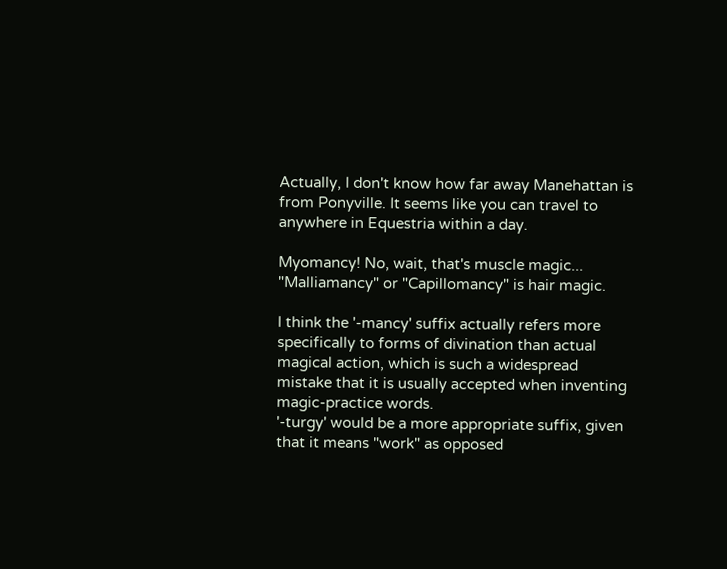Actually, I don't know how far away Manehattan is from Ponyville. It seems like you can travel to anywhere in Equestria within a day.

Myomancy! No, wait, that's muscle magic...
"Malliamancy" or "Capillomancy" is hair magic.

I think the '-mancy' suffix actually refers more specifically to forms of divination than actual magical action, which is such a widespread mistake that it is usually accepted when inventing magic-practice words.
'-turgy' would be a more appropriate suffix, given that it means "work" as opposed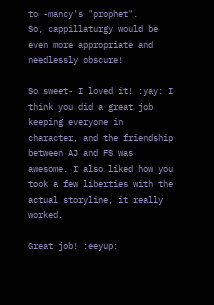to -mancy's "prophet".
So, cappillaturgy would be even more appropriate and needlessly obscure!

So sweet- I loved it! :yay: I think you did a great job keeping everyone in character, and the friendship between AJ and FS was awesome. I also liked how you took a few liberties with the actual storyline, it really worked.

Great job! :eeyup: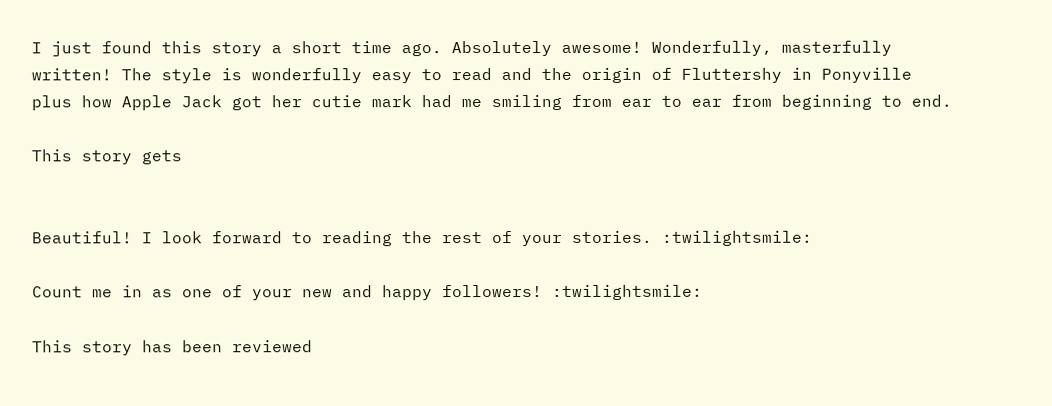I just found this story a short time ago. Absolutely awesome! Wonderfully, masterfully written! The style is wonderfully easy to read and the origin of Fluttershy in Ponyville plus how Apple Jack got her cutie mark had me smiling from ear to ear from beginning to end.

This story gets


Beautiful! I look forward to reading the rest of your stories. :twilightsmile:

Count me in as one of your new and happy followers! :twilightsmile:

This story has been reviewed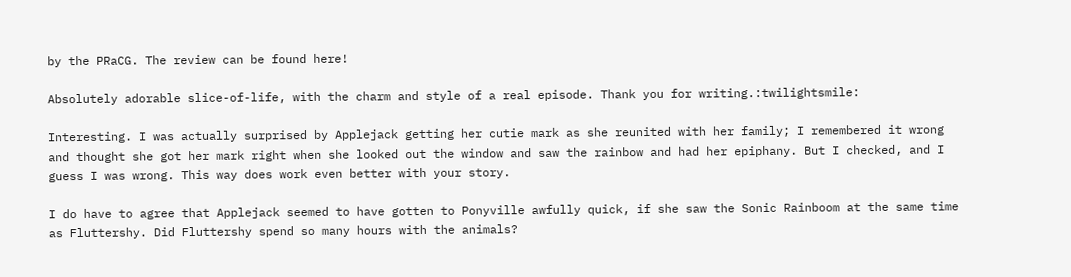by the PRaCG. The review can be found here!

Absolutely adorable slice-of-life, with the charm and style of a real episode. Thank you for writing.:twilightsmile:

Interesting. I was actually surprised by Applejack getting her cutie mark as she reunited with her family; I remembered it wrong and thought she got her mark right when she looked out the window and saw the rainbow and had her epiphany. But I checked, and I guess I was wrong. This way does work even better with your story.

I do have to agree that Applejack seemed to have gotten to Ponyville awfully quick, if she saw the Sonic Rainboom at the same time as Fluttershy. Did Fluttershy spend so many hours with the animals?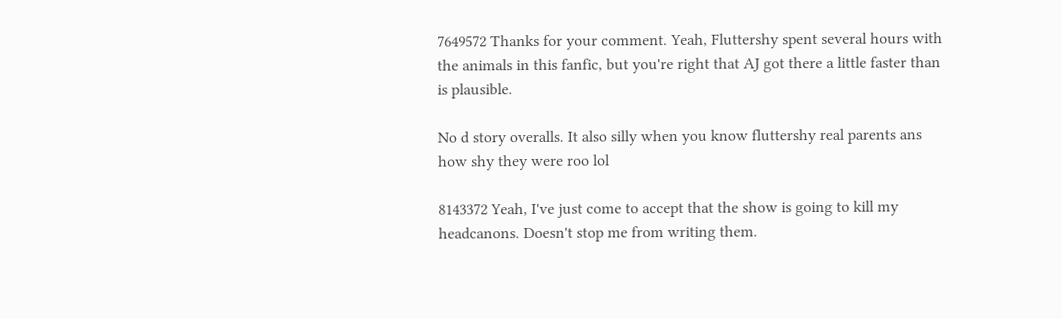7649572 Thanks for your comment. Yeah, Fluttershy spent several hours with the animals in this fanfic, but you're right that AJ got there a little faster than is plausible.

No d story overalls. It also silly when you know fluttershy real parents ans how shy they were roo lol

8143372 Yeah, I've just come to accept that the show is going to kill my headcanons. Doesn't stop me from writing them.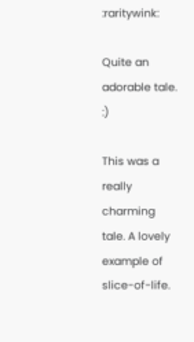:raritywink:

Quite an adorable tale. :)

This was a really charming tale. A lovely example of slice-of-life.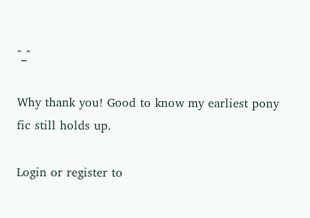^_^

Why thank you! Good to know my earliest pony fic still holds up.

Login or register to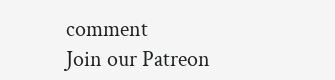comment
Join our Patreon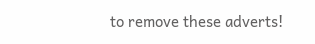to remove these adverts!